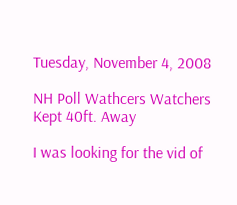Tuesday, November 4, 2008

NH Poll Wathcers Watchers Kept 40ft. Away

I was looking for the vid of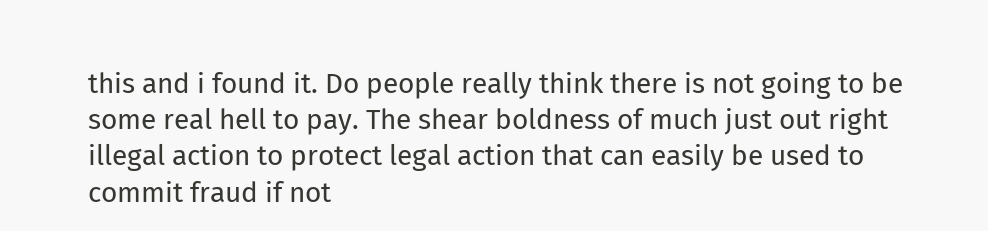this and i found it. Do people really think there is not going to be some real hell to pay. The shear boldness of much just out right illegal action to protect legal action that can easily be used to commit fraud if not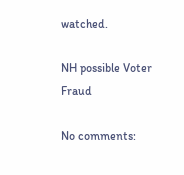watched.

NH possible Voter Fraud

No comments: